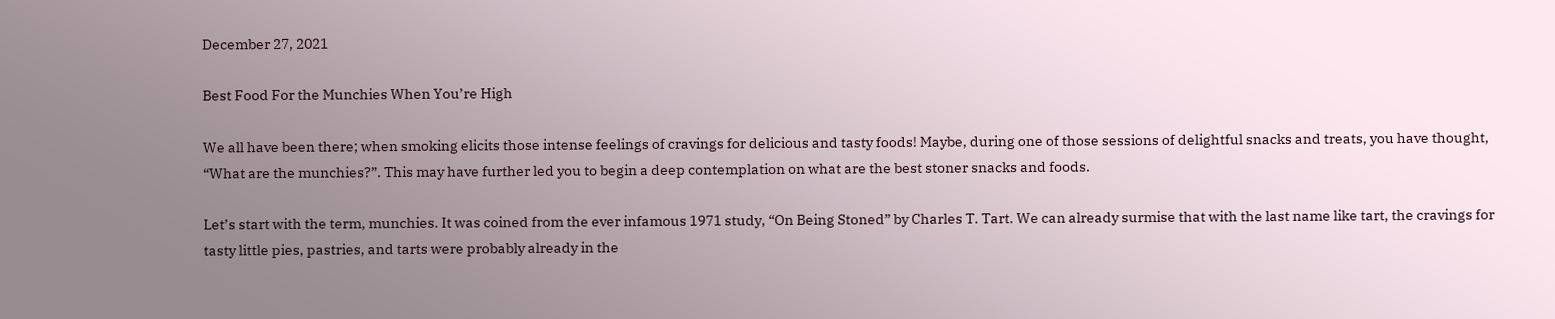December 27, 2021

Best Food For the Munchies When You’re High

We all have been there; when smoking elicits those intense feelings of cravings for delicious and tasty foods! Maybe, during one of those sessions of delightful snacks and treats, you have thought, “What are the munchies?”. This may have further led you to begin a deep contemplation on what are the best stoner snacks and foods.

Let’s start with the term, munchies. It was coined from the ever infamous 1971 study, “On Being Stoned” by Charles T. Tart. We can already surmise that with the last name like tart, the cravings for tasty little pies, pastries, and tarts were probably already in the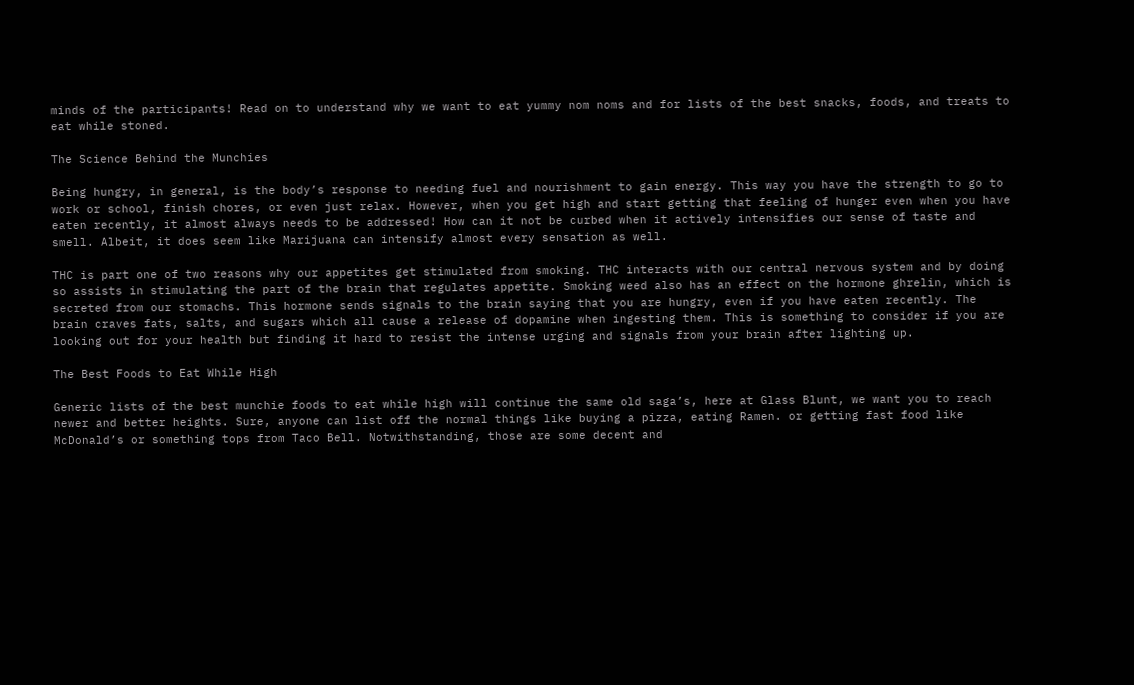minds of the participants! Read on to understand why we want to eat yummy nom noms and for lists of the best snacks, foods, and treats to eat while stoned.

The Science Behind the Munchies

Being hungry, in general, is the body’s response to needing fuel and nourishment to gain energy. This way you have the strength to go to work or school, finish chores, or even just relax. However, when you get high and start getting that feeling of hunger even when you have eaten recently, it almost always needs to be addressed! How can it not be curbed when it actively intensifies our sense of taste and smell. Albeit, it does seem like Marijuana can intensify almost every sensation as well.

THC is part one of two reasons why our appetites get stimulated from smoking. THC interacts with our central nervous system and by doing so assists in stimulating the part of the brain that regulates appetite. Smoking weed also has an effect on the hormone ghrelin, which is secreted from our stomachs. This hormone sends signals to the brain saying that you are hungry, even if you have eaten recently. The brain craves fats, salts, and sugars which all cause a release of dopamine when ingesting them. This is something to consider if you are looking out for your health but finding it hard to resist the intense urging and signals from your brain after lighting up.

The Best Foods to Eat While High

Generic lists of the best munchie foods to eat while high will continue the same old saga’s, here at Glass Blunt, we want you to reach newer and better heights. Sure, anyone can list off the normal things like buying a pizza, eating Ramen. or getting fast food like McDonald’s or something tops from Taco Bell. Notwithstanding, those are some decent and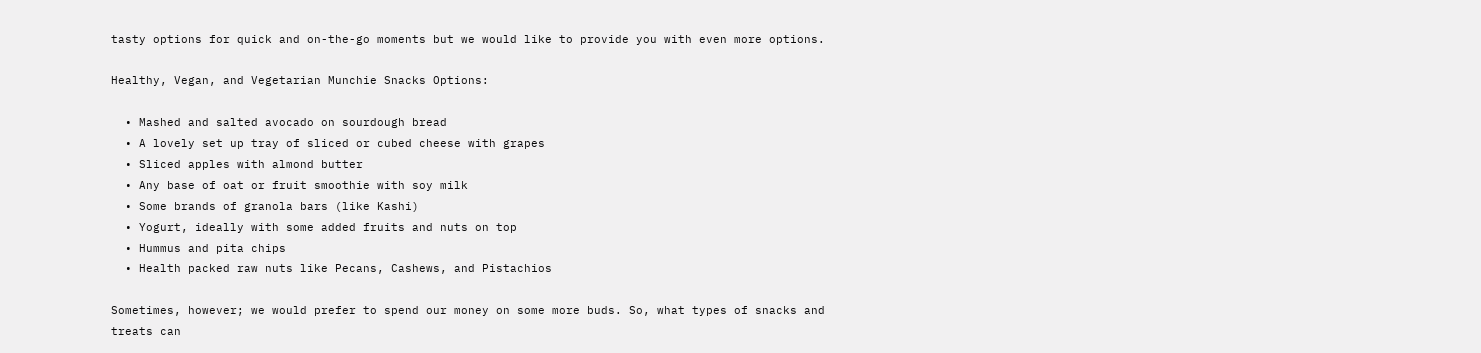tasty options for quick and on-the-go moments but we would like to provide you with even more options.

Healthy, Vegan, and Vegetarian Munchie Snacks Options:

  • Mashed and salted avocado on sourdough bread
  • A lovely set up tray of sliced or cubed cheese with grapes
  • Sliced apples with almond butter
  • Any base of oat or fruit smoothie with soy milk
  • Some brands of granola bars (like Kashi)
  • Yogurt, ideally with some added fruits and nuts on top
  • Hummus and pita chips
  • Health packed raw nuts like Pecans, Cashews, and Pistachios

Sometimes, however; we would prefer to spend our money on some more buds. So, what types of snacks and treats can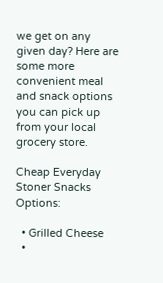we get on any given day? Here are some more convenient meal and snack options you can pick up from your local grocery store.

Cheap Everyday Stoner Snacks Options:

  • Grilled Cheese
  •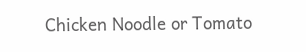Chicken Noodle or Tomato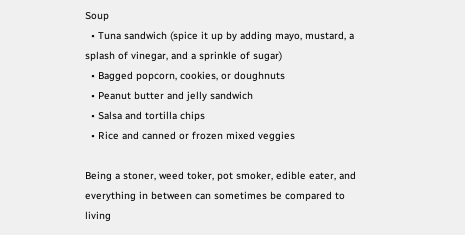Soup
  • Tuna sandwich (spice it up by adding mayo, mustard, a splash of vinegar, and a sprinkle of sugar)
  • Bagged popcorn, cookies, or doughnuts
  • Peanut butter and jelly sandwich
  • Salsa and tortilla chips
  • Rice and canned or frozen mixed veggies

Being a stoner, weed toker, pot smoker, edible eater, and everything in between can sometimes be compared to living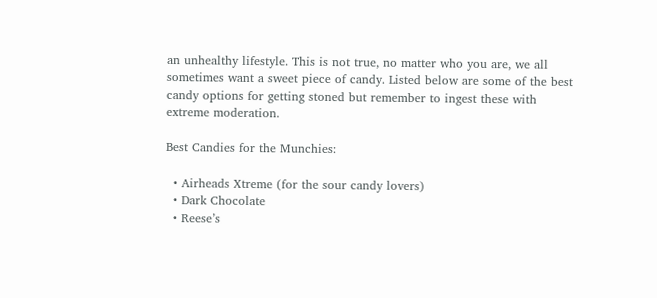an unhealthy lifestyle. This is not true, no matter who you are, we all sometimes want a sweet piece of candy. Listed below are some of the best candy options for getting stoned but remember to ingest these with extreme moderation.

Best Candies for the Munchies:

  • Airheads Xtreme (for the sour candy lovers)
  • Dark Chocolate
  • Reese’s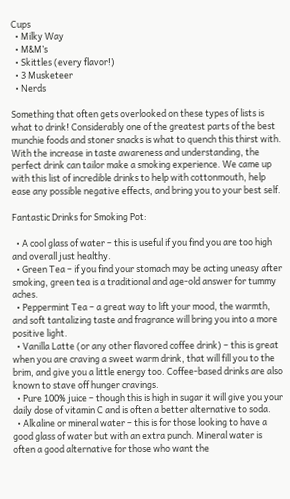Cups
  • Milky Way
  • M&M’s
  • Skittles (every flavor!)
  • 3 Musketeer
  • Nerds

Something that often gets overlooked on these types of lists is what to drink! Considerably one of the greatest parts of the best munchie foods and stoner snacks is what to quench this thirst with. With the increase in taste awareness and understanding, the perfect drink can tailor make a smoking experience. We came up with this list of incredible drinks to help with cottonmouth, help ease any possible negative effects, and bring you to your best self.

Fantastic Drinks for Smoking Pot:

  • A cool glass of water – this is useful if you find you are too high and overall just healthy.
  • Green Tea – if you find your stomach may be acting uneasy after smoking, green tea is a traditional and age-old answer for tummy aches.
  • Peppermint Tea – a great way to lift your mood, the warmth, and soft tantalizing taste and fragrance will bring you into a more positive light.
  • Vanilla Latte (or any other flavored coffee drink) – this is great when you are craving a sweet warm drink, that will fill you to the brim, and give you a little energy too. Coffee-based drinks are also known to stave off hunger cravings.
  • Pure 100% juice – though this is high in sugar it will give you your daily dose of vitamin C and is often a better alternative to soda.
  • Alkaline or mineral water – this is for those looking to have a good glass of water but with an extra punch. Mineral water is often a good alternative for those who want the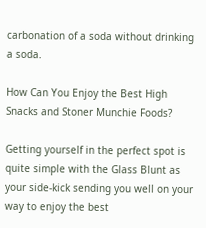carbonation of a soda without drinking a soda.

How Can You Enjoy the Best High Snacks and Stoner Munchie Foods?

Getting yourself in the perfect spot is quite simple with the Glass Blunt as your side-kick sending you well on your way to enjoy the best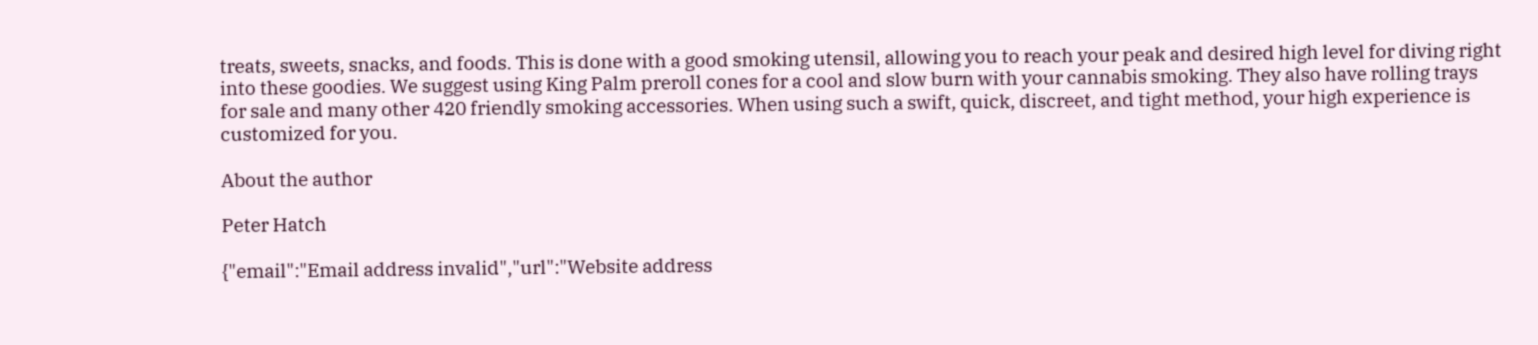treats, sweets, snacks, and foods. This is done with a good smoking utensil, allowing you to reach your peak and desired high level for diving right into these goodies. We suggest using King Palm preroll cones for a cool and slow burn with your cannabis smoking. They also have rolling trays for sale and many other 420 friendly smoking accessories. When using such a swift, quick, discreet, and tight method, your high experience is customized for you.

About the author

Peter Hatch

{"email":"Email address invalid","url":"Website address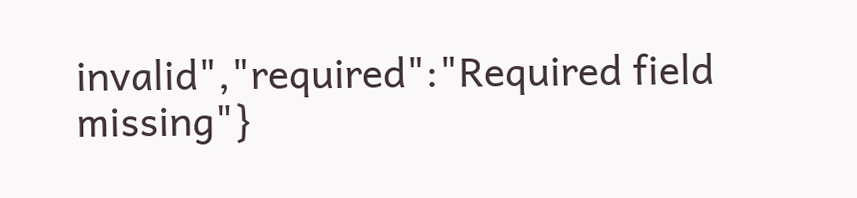invalid","required":"Required field missing"}